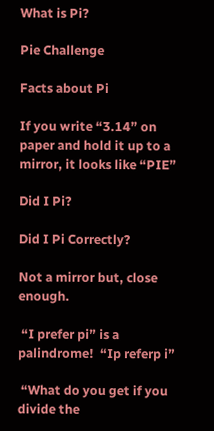What is Pi?

Pie Challenge

Facts about Pi

If you write “3.14” on paper and hold it up to a mirror, it looks like “PIE”

Did I Pi?

Did I Pi Correctly?

Not a mirror but, close enough.

 “I prefer pi” is a palindrome!  “Ip referp i”

 “What do you get if you divide the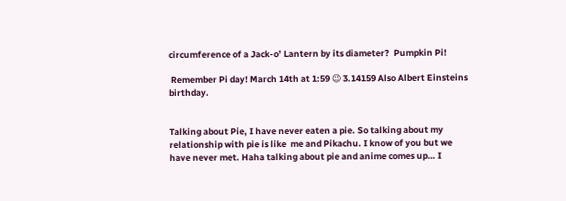circumference of a Jack-o’ Lantern by its diameter?  Pumpkin Pi!

 Remember Pi day! March 14th at 1:59 😉 3.14159 Also Albert Einsteins birthday.


Talking about Pie, I have never eaten a pie. So talking about my relationship with pie is like  me and Pikachu. I know of you but we have never met. Haha talking about pie and anime comes up… I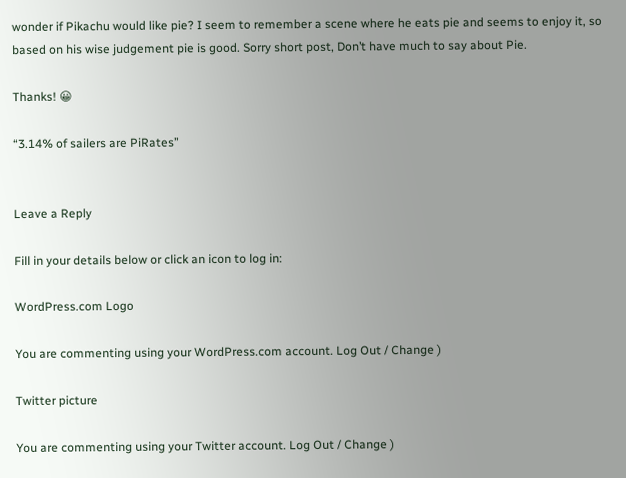wonder if Pikachu would like pie? I seem to remember a scene where he eats pie and seems to enjoy it, so based on his wise judgement pie is good. Sorry short post, Don’t have much to say about Pie.

Thanks! 😀

“3.14% of sailers are PiRates”


Leave a Reply

Fill in your details below or click an icon to log in:

WordPress.com Logo

You are commenting using your WordPress.com account. Log Out / Change )

Twitter picture

You are commenting using your Twitter account. Log Out / Change )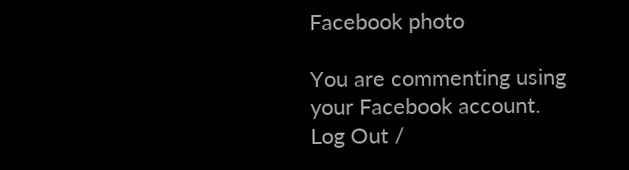Facebook photo

You are commenting using your Facebook account. Log Out /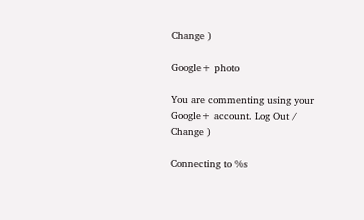Change )

Google+ photo

You are commenting using your Google+ account. Log Out / Change )

Connecting to %s